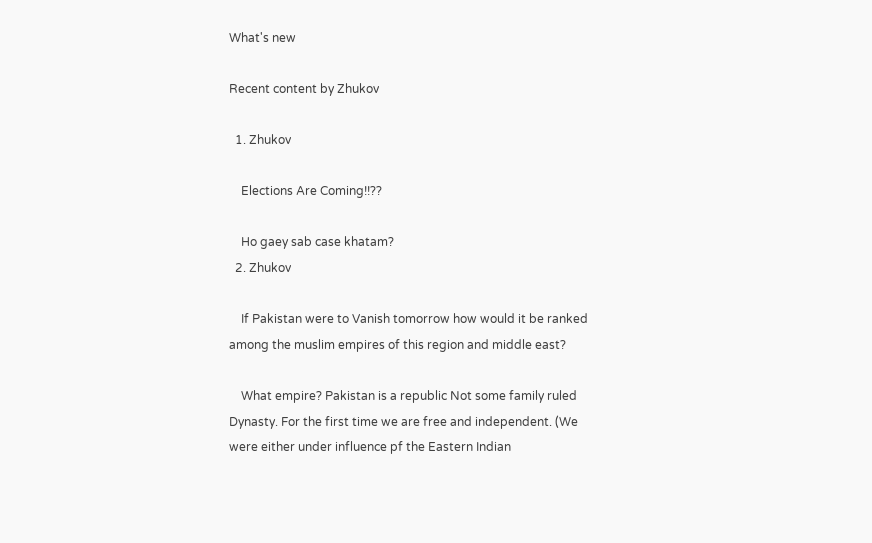What's new

Recent content by Zhukov

  1. Zhukov

    Elections Are Coming!!??

    Ho gaey sab case khatam?
  2. Zhukov

    If Pakistan were to Vanish tomorrow how would it be ranked among the muslim empires of this region and middle east?

    What empire? Pakistan is a republic Not some family ruled Dynasty. For the first time we are free and independent. (We were either under influence pf the Eastern Indian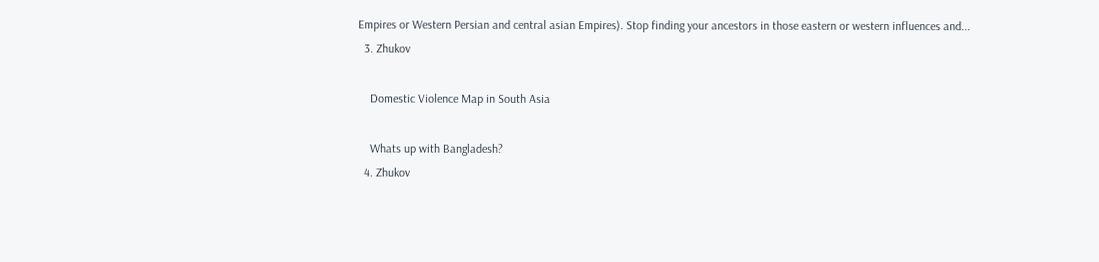Empires or Western Persian and central asian Empires). Stop finding your ancestors in those eastern or western influences and...
  3. Zhukov

    Domestic Violence Map in South Asia

    Whats up with Bangladesh?
  4. Zhukov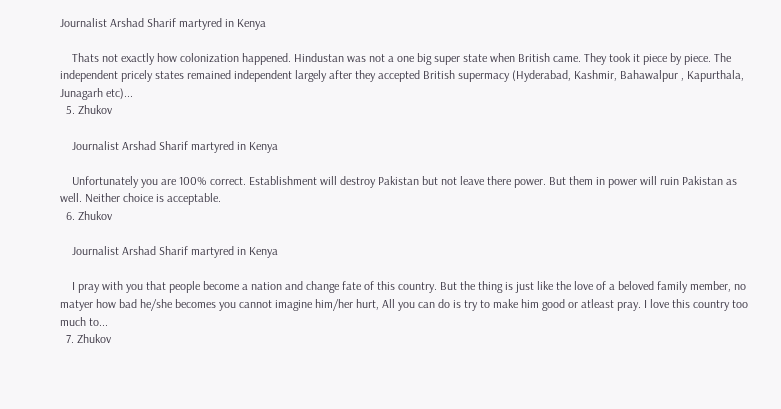Journalist Arshad Sharif martyred in Kenya

    Thats not exactly how colonization happened. Hindustan was not a one big super state when British came. They took it piece by piece. The independent pricely states remained independent largely after they accepted British supermacy (Hyderabad, Kashmir, Bahawalpur , Kapurthala, Junagarh etc)...
  5. Zhukov

    Journalist Arshad Sharif martyred in Kenya

    Unfortunately you are 100% correct. Establishment will destroy Pakistan but not leave there power. But them in power will ruin Pakistan as well. Neither choice is acceptable.
  6. Zhukov

    Journalist Arshad Sharif martyred in Kenya

    I pray with you that people become a nation and change fate of this country. But the thing is just like the love of a beloved family member, no matyer how bad he/she becomes you cannot imagine him/her hurt, All you can do is try to make him good or atleast pray. I love this country too much to...
  7. Zhukov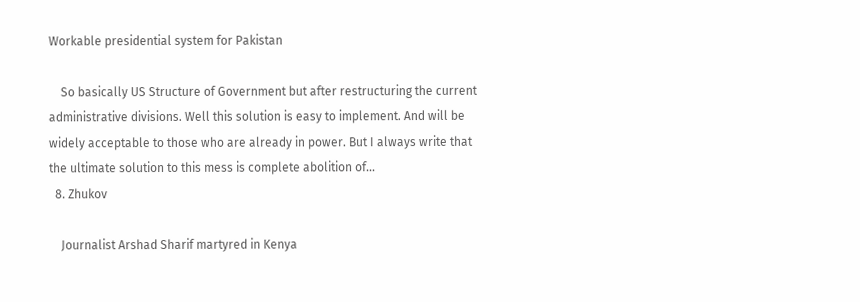Workable presidential system for Pakistan

    So basically US Structure of Government but after restructuring the current administrative divisions. Well this solution is easy to implement. And will be widely acceptable to those who are already in power. But I always write that the ultimate solution to this mess is complete abolition of...
  8. Zhukov

    Journalist Arshad Sharif martyred in Kenya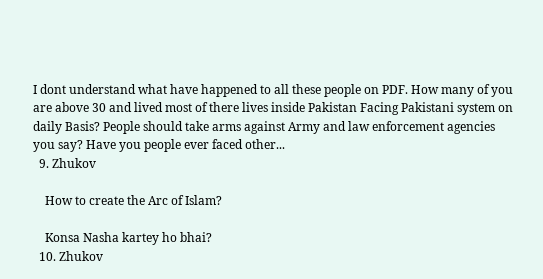I dont understand what have happened to all these people on PDF. How many of you are above 30 and lived most of there lives inside Pakistan Facing Pakistani system on daily Basis? People should take arms against Army and law enforcement agencies you say? Have you people ever faced other...
  9. Zhukov

    How to create the Arc of Islam?

    Konsa Nasha kartey ho bhai?
  10. Zhukov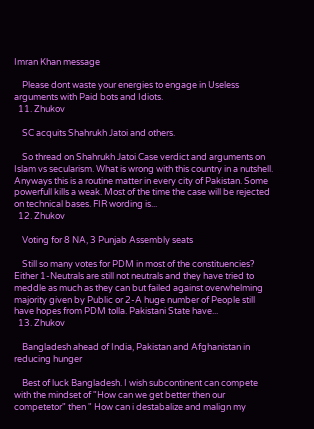Imran Khan message

    Please dont waste your energies to engage in Useless arguments with Paid bots and Idiots.
  11. Zhukov

    SC acquits Shahrukh Jatoi and others.

    So thread on Shahrukh Jatoi Case verdict and arguments on Islam vs secularism. What is wrong with this country in a nutshell. Anyways this is a routine matter in every city of Pakistan. Some powerfull kills a weak. Most of the time the case will be rejected on technical bases. FIR wording is...
  12. Zhukov

    Voting for 8 NA, 3 Punjab Assembly seats

    Still so many votes for PDM in most of the constituencies? Either 1-Neutrals are still not neutrals and they have tried to meddle as much as they can but failed against overwhelming majority given by Public or 2-A huge number of People still have hopes from PDM tolla. Pakistani State have...
  13. Zhukov

    Bangladesh ahead of India, Pakistan and Afghanistan in reducing hunger

    Best of luck Bangladesh. I wish subcontinent can compete with the mindset of "How can we get better then our competetor" then " How can i destabalize and malign my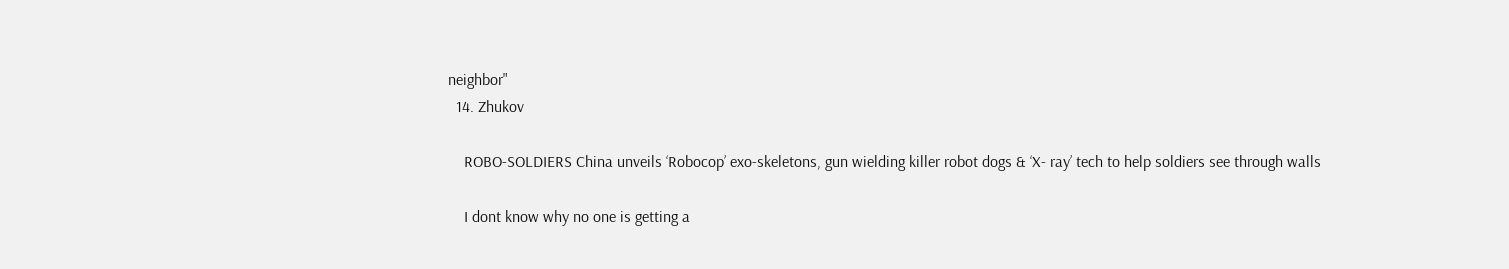neighbor"
  14. Zhukov

    ROBO-SOLDIERS China unveils ‘Robocop’ exo-skeletons, gun wielding killer robot dogs & ‘X- ray’ tech to help soldiers see through walls

    I dont know why no one is getting a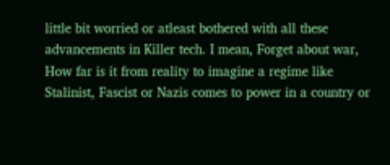little bit worried or atleast bothered with all these advancements in Killer tech. I mean, Forget about war, How far is it from reality to imagine a regime like Stalinist, Fascist or Nazis comes to power in a country or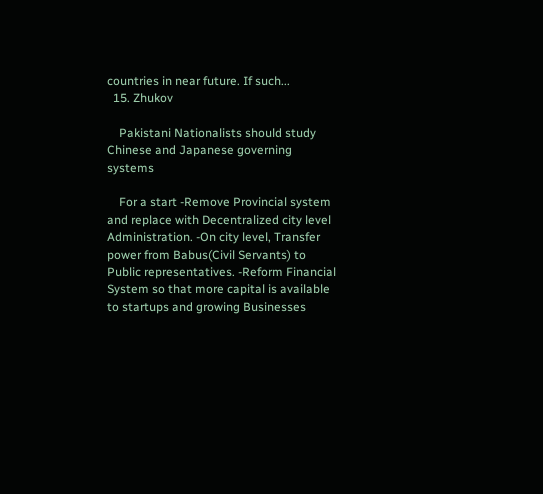countries in near future. If such...
  15. Zhukov

    Pakistani Nationalists should study Chinese and Japanese governing systems

    For a start -Remove Provincial system and replace with Decentralized city level Administration. -On city level, Transfer power from Babus(Civil Servants) to Public representatives. -Reform Financial System so that more capital is available to startups and growing Businesses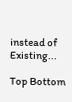instead of Existing...

Top Bottom